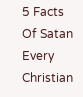5 Facts Of Satan Every Christian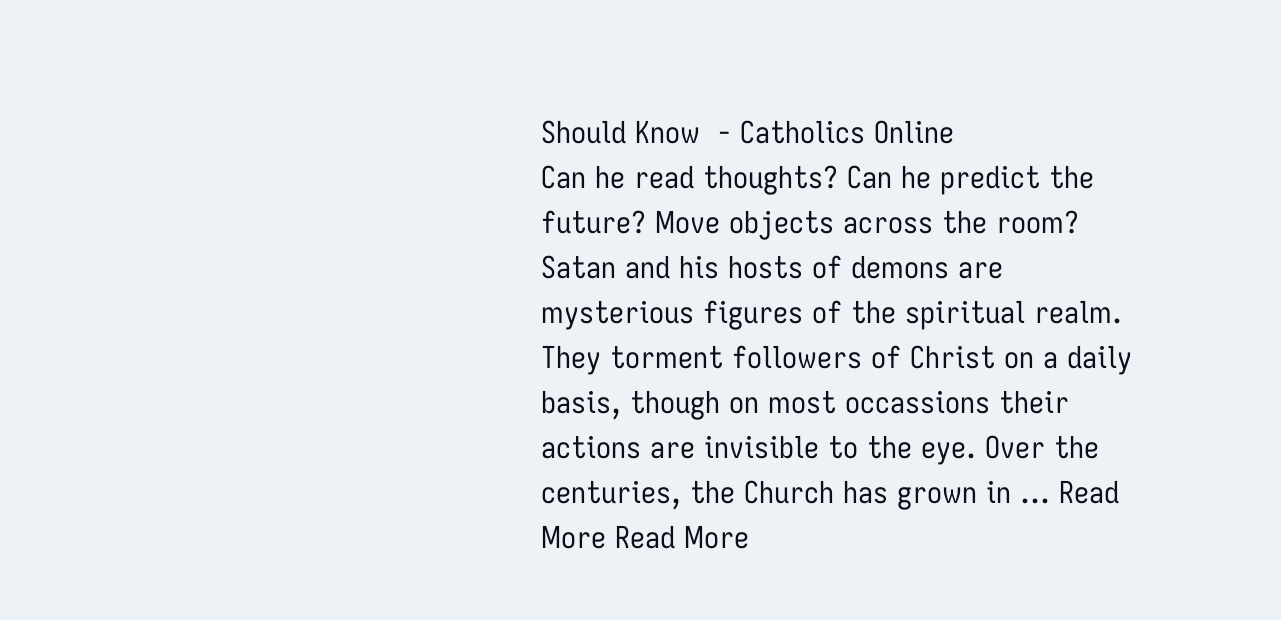Should Know  - Catholics Online
Can he read thoughts? Can he predict the future? Move objects across the room? Satan and his hosts of demons are mysterious figures of the spiritual realm. They torment followers of Christ on a daily basis, though on most occassions their actions are invisible to the eye. Over the centuries, the Church has grown in … Read More Read More